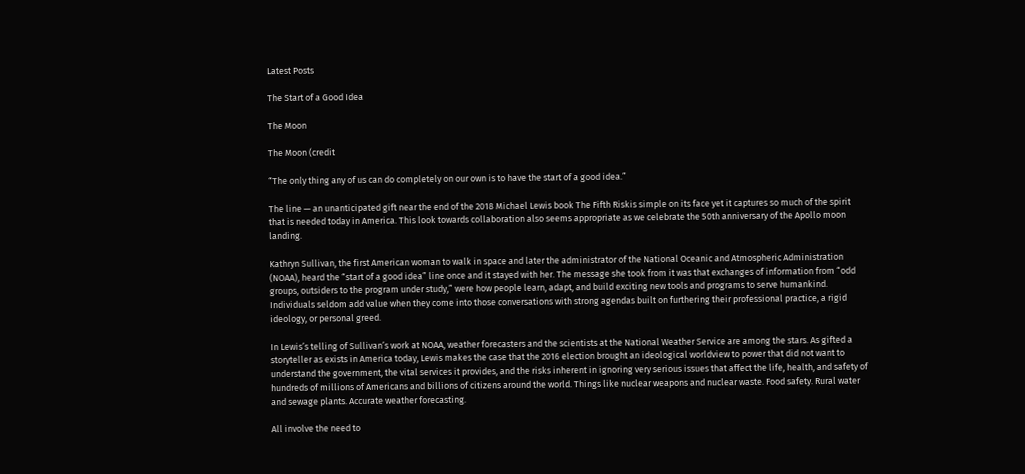Latest Posts

The Start of a Good Idea

The Moon

The Moon (credit

“The only thing any of us can do completely on our own is to have the start of a good idea.”

The line — an unanticipated gift near the end of the 2018 Michael Lewis book The Fifth Riskis simple on its face yet it captures so much of the spirit that is needed today in America. This look towards collaboration also seems appropriate as we celebrate the 50th anniversary of the Apollo moon landing.

Kathryn Sullivan, the first American woman to walk in space and later the administrator of the National Oceanic and Atmospheric Administration (NOAA), heard the “start of a good idea” line once and it stayed with her. The message she took from it was that exchanges of information from “odd groups, outsiders to the program under study,” were how people learn, adapt, and build exciting new tools and programs to serve humankind. Individuals seldom add value when they come into those conversations with strong agendas built on furthering their professional practice, a rigid ideology, or personal greed.

In Lewis’s telling of Sullivan’s work at NOAA, weather forecasters and the scientists at the National Weather Service are among the stars. As gifted a storyteller as exists in America today, Lewis makes the case that the 2016 election brought an ideological worldview to power that did not want to understand the government, the vital services it provides, and the risks inherent in ignoring very serious issues that affect the life, health, and safety of hundreds of millions of Americans and billions of citizens around the world. Things like nuclear weapons and nuclear waste. Food safety. Rural water and sewage plants. Accurate weather forecasting.

All involve the need to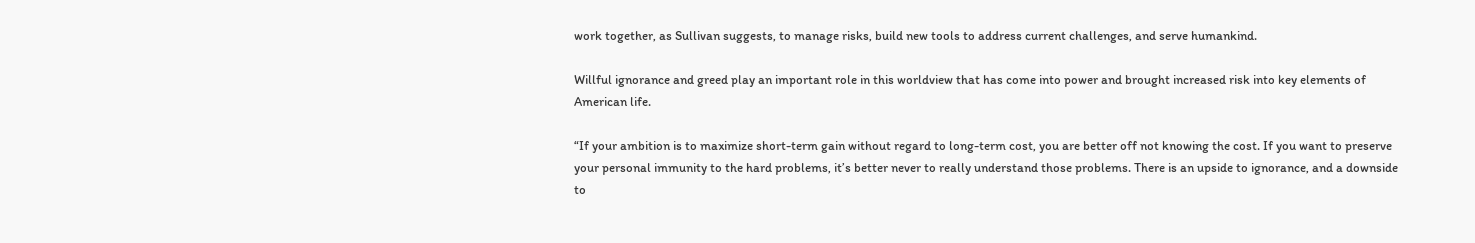work together, as Sullivan suggests, to manage risks, build new tools to address current challenges, and serve humankind.

Willful ignorance and greed play an important role in this worldview that has come into power and brought increased risk into key elements of American life.

“If your ambition is to maximize short-term gain without regard to long-term cost, you are better off not knowing the cost. If you want to preserve your personal immunity to the hard problems, it’s better never to really understand those problems. There is an upside to ignorance, and a downside to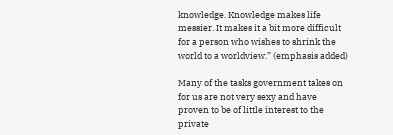knowledge. Knowledge makes life messier. It makes it a bit more difficult for a person who wishes to shrink the world to a worldview.” (emphasis added)

Many of the tasks government takes on for us are not very sexy and have proven to be of little interest to the private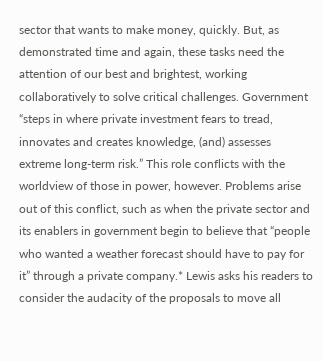sector that wants to make money, quickly. But, as demonstrated time and again, these tasks need the attention of our best and brightest, working collaboratively to solve critical challenges. Government “steps in where private investment fears to tread, innovates and creates knowledge, (and) assesses extreme long-term risk.” This role conflicts with the worldview of those in power, however. Problems arise out of this conflict, such as when the private sector and its enablers in government begin to believe that “people who wanted a weather forecast should have to pay for it” through a private company.* Lewis asks his readers to consider the audacity of the proposals to move all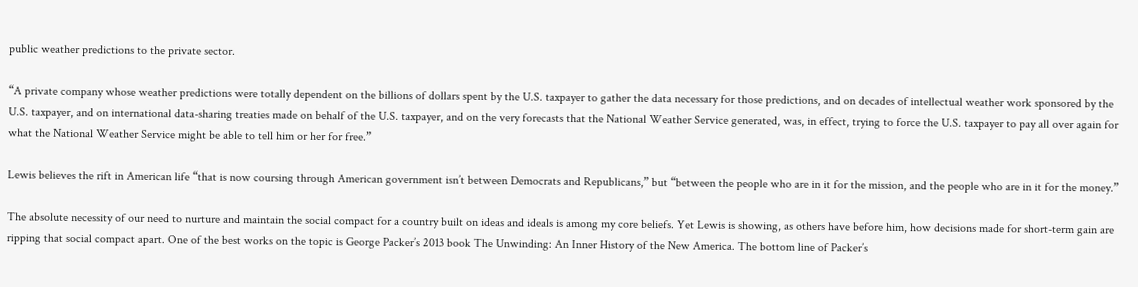public weather predictions to the private sector.

“A private company whose weather predictions were totally dependent on the billions of dollars spent by the U.S. taxpayer to gather the data necessary for those predictions, and on decades of intellectual weather work sponsored by the U.S. taxpayer, and on international data-sharing treaties made on behalf of the U.S. taxpayer, and on the very forecasts that the National Weather Service generated, was, in effect, trying to force the U.S. taxpayer to pay all over again for what the National Weather Service might be able to tell him or her for free.”

Lewis believes the rift in American life “that is now coursing through American government isn’t between Democrats and Republicans,” but “between the people who are in it for the mission, and the people who are in it for the money.”

The absolute necessity of our need to nurture and maintain the social compact for a country built on ideas and ideals is among my core beliefs. Yet Lewis is showing, as others have before him, how decisions made for short-term gain are ripping that social compact apart. One of the best works on the topic is George Packer’s 2013 book The Unwinding: An Inner History of the New America. The bottom line of Packer’s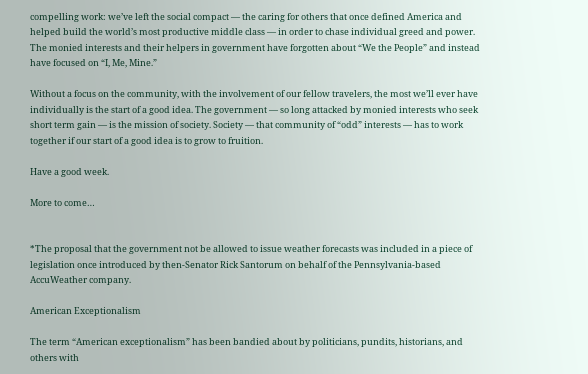compelling work: we’ve left the social compact — the caring for others that once defined America and helped build the world’s most productive middle class — in order to chase individual greed and power. The monied interests and their helpers in government have forgotten about “We the People” and instead have focused on “I, Me, Mine.”

Without a focus on the community, with the involvement of our fellow travelers, the most we’ll ever have individually is the start of a good idea. The government — so long attacked by monied interests who seek short term gain — is the mission of society. Society — that community of “odd” interests — has to work together if our start of a good idea is to grow to fruition.

Have a good week.

More to come…


*The proposal that the government not be allowed to issue weather forecasts was included in a piece of legislation once introduced by then-Senator Rick Santorum on behalf of the Pennsylvania-based AccuWeather company.

American Exceptionalism

The term “American exceptionalism” has been bandied about by politicians, pundits, historians, and others with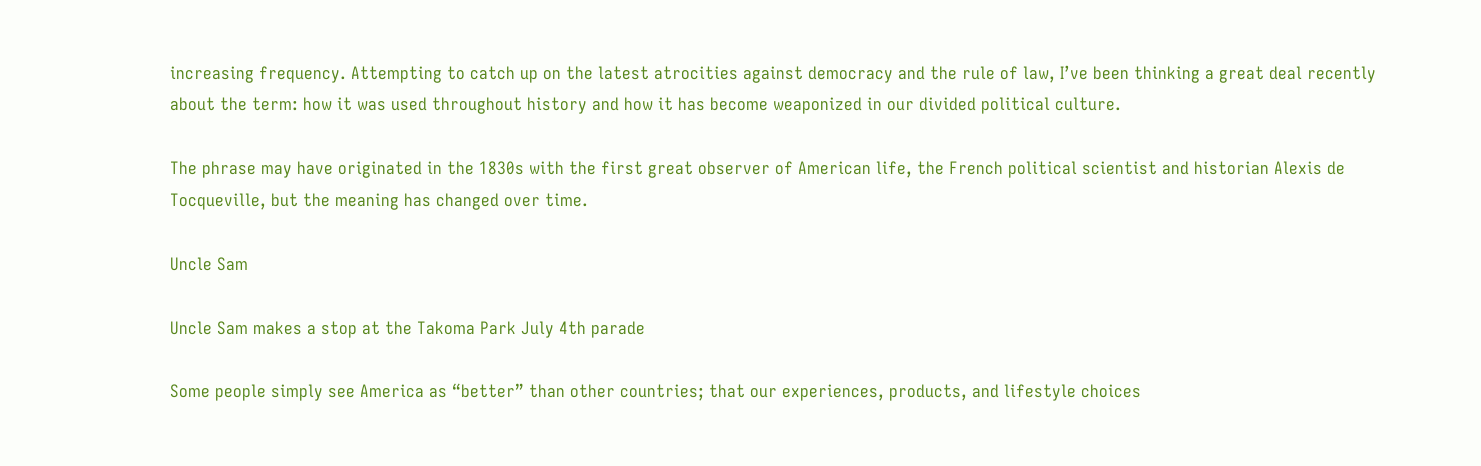increasing frequency. Attempting to catch up on the latest atrocities against democracy and the rule of law, I’ve been thinking a great deal recently about the term: how it was used throughout history and how it has become weaponized in our divided political culture.

The phrase may have originated in the 1830s with the first great observer of American life, the French political scientist and historian Alexis de Tocqueville, but the meaning has changed over time.

Uncle Sam

Uncle Sam makes a stop at the Takoma Park July 4th parade

Some people simply see America as “better” than other countries; that our experiences, products, and lifestyle choices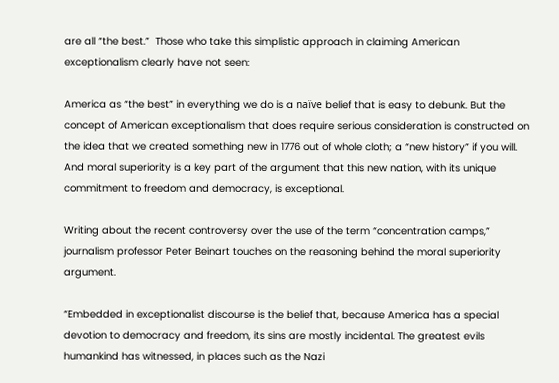are all “the best.”  Those who take this simplistic approach in claiming American exceptionalism clearly have not seen:

America as “the best” in everything we do is a naïve belief that is easy to debunk. But the concept of American exceptionalism that does require serious consideration is constructed on the idea that we created something new in 1776 out of whole cloth; a “new history” if you will. And moral superiority is a key part of the argument that this new nation, with its unique commitment to freedom and democracy, is exceptional.

Writing about the recent controversy over the use of the term “concentration camps,” journalism professor Peter Beinart touches on the reasoning behind the moral superiority argument.

“Embedded in exceptionalist discourse is the belief that, because America has a special devotion to democracy and freedom, its sins are mostly incidental. The greatest evils humankind has witnessed, in places such as the Nazi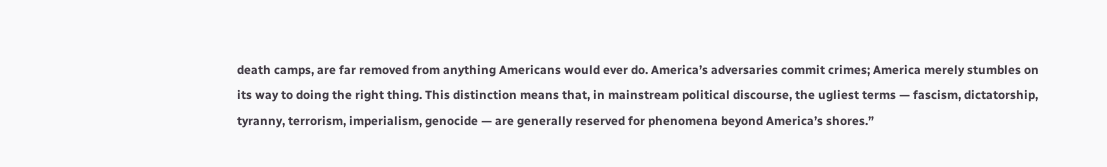death camps, are far removed from anything Americans would ever do. America’s adversaries commit crimes; America merely stumbles on its way to doing the right thing. This distinction means that, in mainstream political discourse, the ugliest terms — fascism, dictatorship, tyranny, terrorism, imperialism, genocide — are generally reserved for phenomena beyond America’s shores.”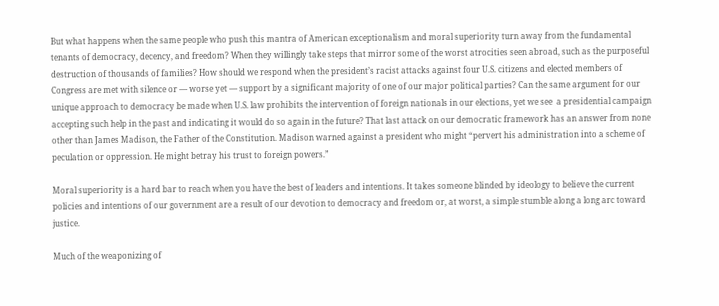But what happens when the same people who push this mantra of American exceptionalism and moral superiority turn away from the fundamental tenants of democracy, decency, and freedom? When they willingly take steps that mirror some of the worst atrocities seen abroad, such as the purposeful destruction of thousands of families? How should we respond when the president’s racist attacks against four U.S. citizens and elected members of Congress are met with silence or — worse yet — support by a significant majority of one of our major political parties? Can the same argument for our unique approach to democracy be made when U.S. law prohibits the intervention of foreign nationals in our elections, yet we see  a presidential campaign accepting such help in the past and indicating it would do so again in the future? That last attack on our democratic framework has an answer from none other than James Madison, the Father of the Constitution. Madison warned against a president who might “pervert his administration into a scheme of peculation or oppression. He might betray his trust to foreign powers.”

Moral superiority is a hard bar to reach when you have the best of leaders and intentions. It takes someone blinded by ideology to believe the current policies and intentions of our government are a result of our devotion to democracy and freedom or, at worst, a simple stumble along a long arc toward justice.

Much of the weaponizing of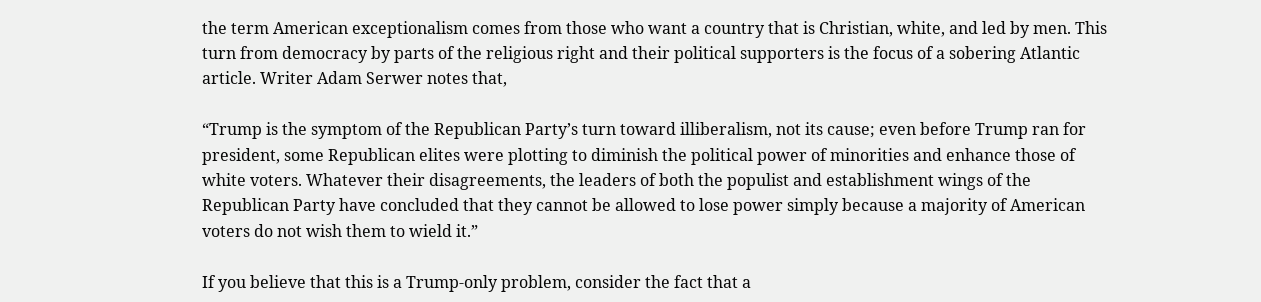the term American exceptionalism comes from those who want a country that is Christian, white, and led by men. This turn from democracy by parts of the religious right and their political supporters is the focus of a sobering Atlantic article. Writer Adam Serwer notes that,

“Trump is the symptom of the Republican Party’s turn toward illiberalism, not its cause; even before Trump ran for president, some Republican elites were plotting to diminish the political power of minorities and enhance those of white voters. Whatever their disagreements, the leaders of both the populist and establishment wings of the Republican Party have concluded that they cannot be allowed to lose power simply because a majority of American voters do not wish them to wield it.”

If you believe that this is a Trump-only problem, consider the fact that a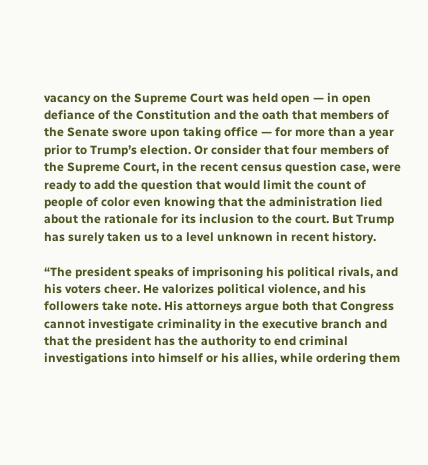vacancy on the Supreme Court was held open — in open defiance of the Constitution and the oath that members of the Senate swore upon taking office — for more than a year prior to Trump’s election. Or consider that four members of the Supreme Court, in the recent census question case, were ready to add the question that would limit the count of people of color even knowing that the administration lied about the rationale for its inclusion to the court. But Trump has surely taken us to a level unknown in recent history.

“The president speaks of imprisoning his political rivals, and his voters cheer. He valorizes political violence, and his followers take note. His attorneys argue both that Congress cannot investigate criminality in the executive branch and that the president has the authority to end criminal investigations into himself or his allies, while ordering them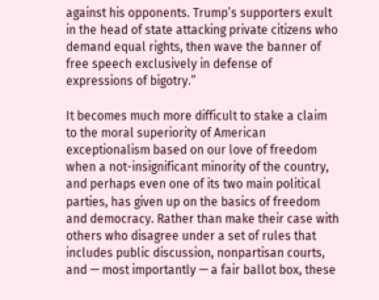against his opponents. Trump’s supporters exult in the head of state attacking private citizens who demand equal rights, then wave the banner of free speech exclusively in defense of expressions of bigotry.”

It becomes much more difficult to stake a claim to the moral superiority of American exceptionalism based on our love of freedom when a not-insignificant minority of the country, and perhaps even one of its two main political parties, has given up on the basics of freedom and democracy. Rather than make their case with others who disagree under a set of rules that includes public discussion, nonpartisan courts, and — most importantly — a fair ballot box, these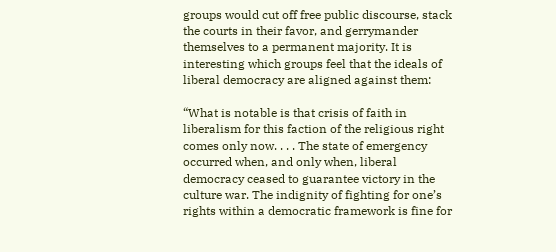groups would cut off free public discourse, stack the courts in their favor, and gerrymander themselves to a permanent majority. It is interesting which groups feel that the ideals of liberal democracy are aligned against them:

“What is notable is that crisis of faith in liberalism for this faction of the religious right comes only now. . . . The state of emergency occurred when, and only when, liberal democracy ceased to guarantee victory in the culture war. The indignity of fighting for one’s rights within a democratic framework is fine for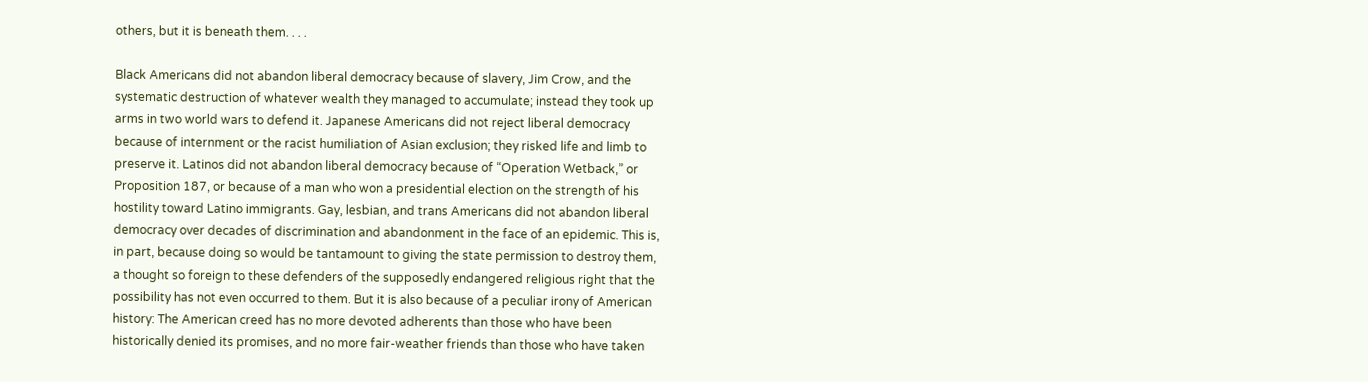others, but it is beneath them. . . .

Black Americans did not abandon liberal democracy because of slavery, Jim Crow, and the systematic destruction of whatever wealth they managed to accumulate; instead they took up arms in two world wars to defend it. Japanese Americans did not reject liberal democracy because of internment or the racist humiliation of Asian exclusion; they risked life and limb to preserve it. Latinos did not abandon liberal democracy because of “Operation Wetback,” or Proposition 187, or because of a man who won a presidential election on the strength of his hostility toward Latino immigrants. Gay, lesbian, and trans Americans did not abandon liberal democracy over decades of discrimination and abandonment in the face of an epidemic. This is, in part, because doing so would be tantamount to giving the state permission to destroy them, a thought so foreign to these defenders of the supposedly endangered religious right that the possibility has not even occurred to them. But it is also because of a peculiar irony of American history: The American creed has no more devoted adherents than those who have been historically denied its promises, and no more fair-weather friends than those who have taken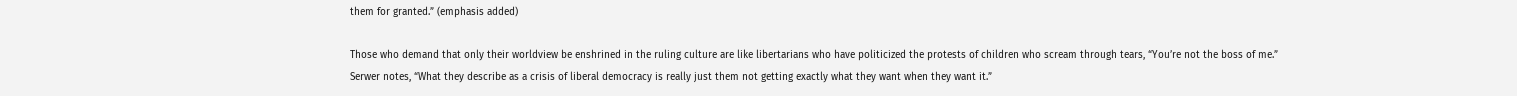them for granted.” (emphasis added)

Those who demand that only their worldview be enshrined in the ruling culture are like libertarians who have politicized the protests of children who scream through tears, “You’re not the boss of me.” Serwer notes, “What they describe as a crisis of liberal democracy is really just them not getting exactly what they want when they want it.”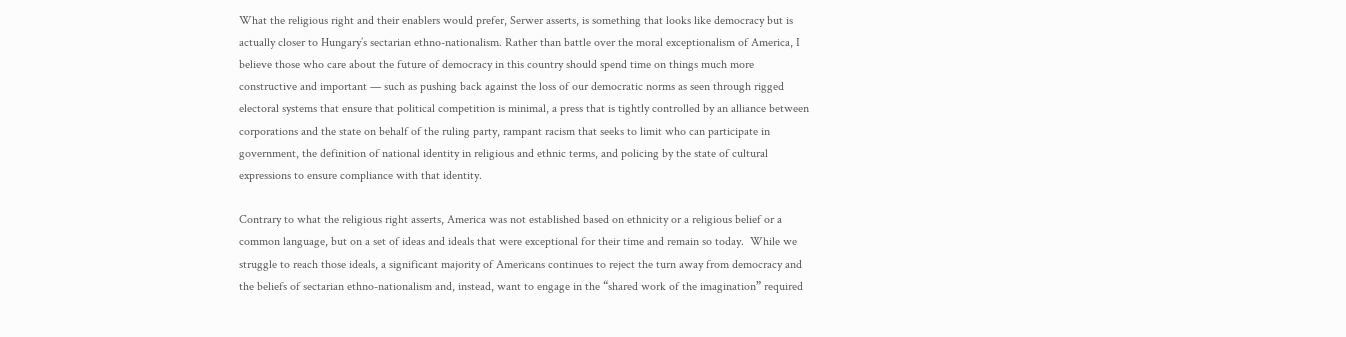What the religious right and their enablers would prefer, Serwer asserts, is something that looks like democracy but is actually closer to Hungary’s sectarian ethno-nationalism. Rather than battle over the moral exceptionalism of America, I believe those who care about the future of democracy in this country should spend time on things much more constructive and important — such as pushing back against the loss of our democratic norms as seen through rigged electoral systems that ensure that political competition is minimal, a press that is tightly controlled by an alliance between corporations and the state on behalf of the ruling party, rampant racism that seeks to limit who can participate in government, the definition of national identity in religious and ethnic terms, and policing by the state of cultural expressions to ensure compliance with that identity.

Contrary to what the religious right asserts, America was not established based on ethnicity or a religious belief or a common language, but on a set of ideas and ideals that were exceptional for their time and remain so today.  While we struggle to reach those ideals, a significant majority of Americans continues to reject the turn away from democracy and the beliefs of sectarian ethno-nationalism and, instead, want to engage in the “shared work of the imagination” required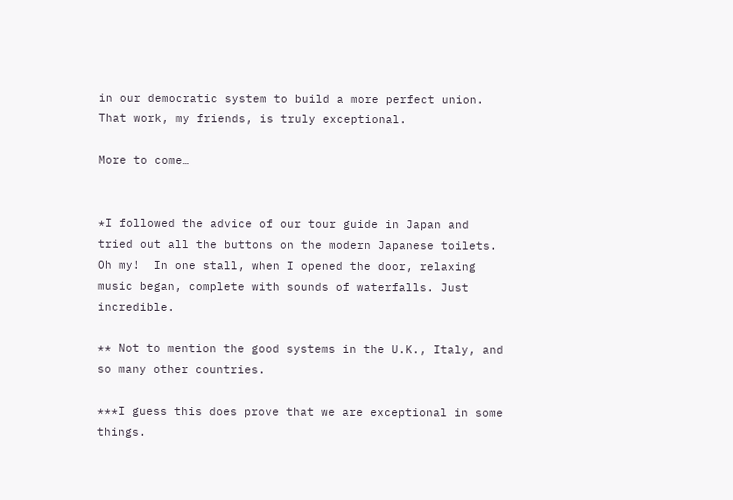in our democratic system to build a more perfect union. That work, my friends, is truly exceptional.

More to come…


*I followed the advice of our tour guide in Japan and tried out all the buttons on the modern Japanese toilets.  Oh my!  In one stall, when I opened the door, relaxing music began, complete with sounds of waterfalls. Just incredible.

** Not to mention the good systems in the U.K., Italy, and so many other countries.

***I guess this does prove that we are exceptional in some things.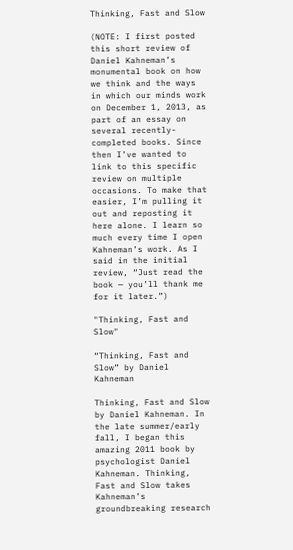Thinking, Fast and Slow

(NOTE: I first posted this short review of Daniel Kahneman’s monumental book on how we think and the ways in which our minds work on December 1, 2013, as part of an essay on several recently-completed books. Since then I’ve wanted to link to this specific review on multiple occasions. To make that easier, I’m pulling it out and reposting it here alone. I learn so much every time I open Kahneman’s work. As I said in the initial review, “Just read the book — you’ll thank me for it later.”)

"Thinking, Fast and Slow"

“Thinking, Fast and Slow” by Daniel Kahneman

Thinking, Fast and Slow by Daniel Kahneman. In the late summer/early fall, I began this amazing 2011 book by psychologist Daniel Kahneman. Thinking, Fast and Slow takes Kahneman’s groundbreaking research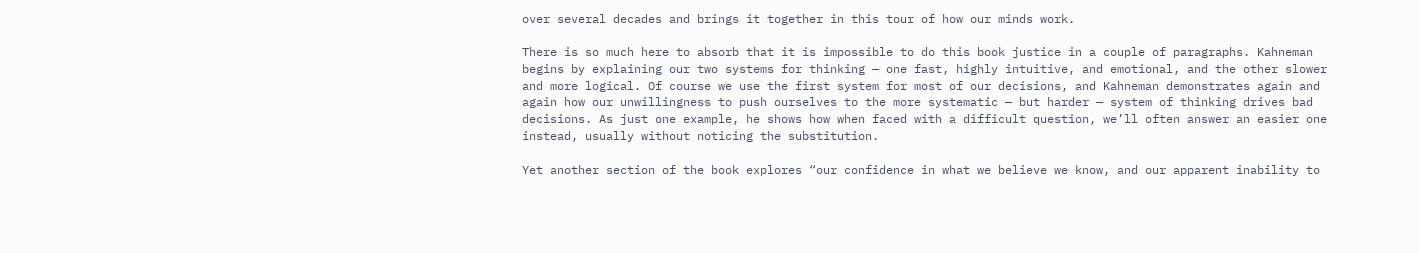over several decades and brings it together in this tour of how our minds work.

There is so much here to absorb that it is impossible to do this book justice in a couple of paragraphs. Kahneman begins by explaining our two systems for thinking — one fast, highly intuitive, and emotional, and the other slower and more logical. Of course we use the first system for most of our decisions, and Kahneman demonstrates again and again how our unwillingness to push ourselves to the more systematic — but harder — system of thinking drives bad decisions. As just one example, he shows how when faced with a difficult question, we’ll often answer an easier one instead, usually without noticing the substitution.

Yet another section of the book explores “our confidence in what we believe we know, and our apparent inability to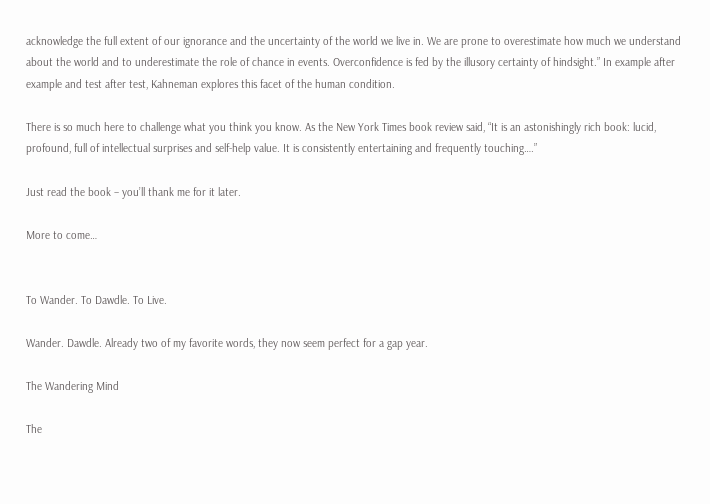acknowledge the full extent of our ignorance and the uncertainty of the world we live in. We are prone to overestimate how much we understand about the world and to underestimate the role of chance in events. Overconfidence is fed by the illusory certainty of hindsight.” In example after example and test after test, Kahneman explores this facet of the human condition.

There is so much here to challenge what you think you know. As the New York Times book review said, “It is an astonishingly rich book: lucid, profound, full of intellectual surprises and self-help value. It is consistently entertaining and frequently touching….”

Just read the book – you’ll thank me for it later.

More to come…


To Wander. To Dawdle. To Live.

Wander. Dawdle. Already two of my favorite words, they now seem perfect for a gap year.

The Wandering Mind

The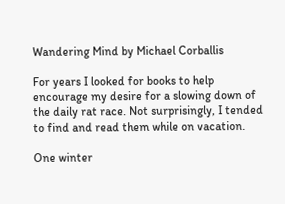Wandering Mind by Michael Corballis

For years I looked for books to help encourage my desire for a slowing down of the daily rat race. Not surprisingly, I tended to find and read them while on vacation.

One winter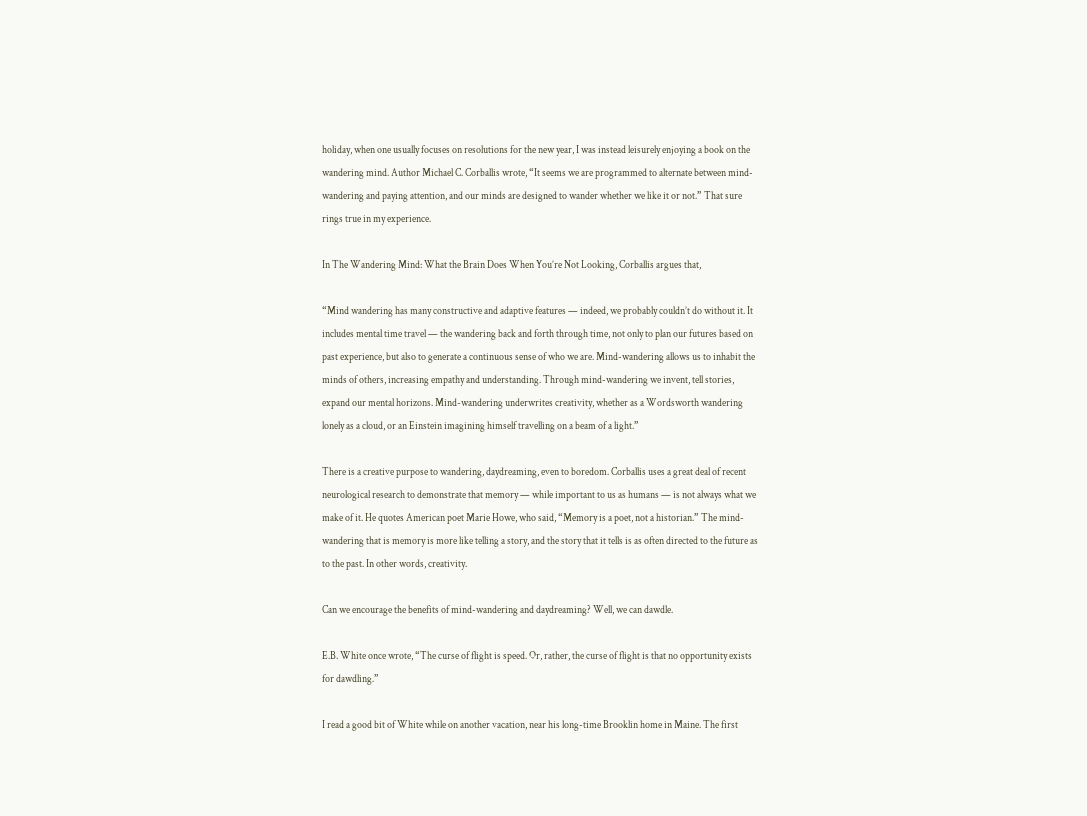holiday, when one usually focuses on resolutions for the new year, I was instead leisurely enjoying a book on the wandering mind. Author Michael C. Corballis wrote, “It seems we are programmed to alternate between mind-wandering and paying attention, and our minds are designed to wander whether we like it or not.” That sure rings true in my experience.

In The Wandering Mind: What the Brain Does When You’re Not Looking, Corballis argues that,

“Mind wandering has many constructive and adaptive features — indeed, we probably couldn’t do without it. It includes mental time travel — the wandering back and forth through time, not only to plan our futures based on past experience, but also to generate a continuous sense of who we are. Mind-wandering allows us to inhabit the minds of others, increasing empathy and understanding. Through mind-wandering we invent, tell stories, expand our mental horizons. Mind-wandering underwrites creativity, whether as a Wordsworth wandering lonely as a cloud, or an Einstein imagining himself travelling on a beam of a light.”

There is a creative purpose to wandering, daydreaming, even to boredom. Corballis uses a great deal of recent neurological research to demonstrate that memory — while important to us as humans — is not always what we make of it. He quotes American poet Marie Howe, who said, “Memory is a poet, not a historian.” The mind-wandering that is memory is more like telling a story, and the story that it tells is as often directed to the future as to the past. In other words, creativity.

Can we encourage the benefits of mind-wandering and daydreaming? Well, we can dawdle.

E.B. White once wrote, “The curse of flight is speed. Or, rather, the curse of flight is that no opportunity exists for dawdling.”

I read a good bit of White while on another vacation, near his long-time Brooklin home in Maine. The first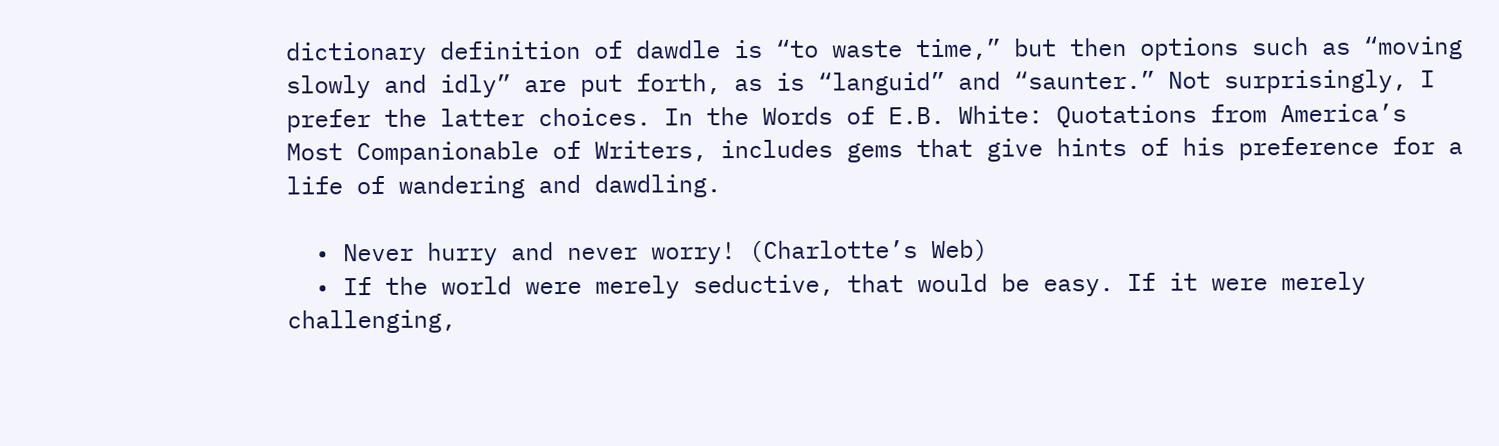dictionary definition of dawdle is “to waste time,” but then options such as “moving slowly and idly” are put forth, as is “languid” and “saunter.” Not surprisingly, I prefer the latter choices. In the Words of E.B. White: Quotations from America’s Most Companionable of Writers, includes gems that give hints of his preference for a life of wandering and dawdling.

  • Never hurry and never worry! (Charlotte’s Web)
  • If the world were merely seductive, that would be easy. If it were merely challenging,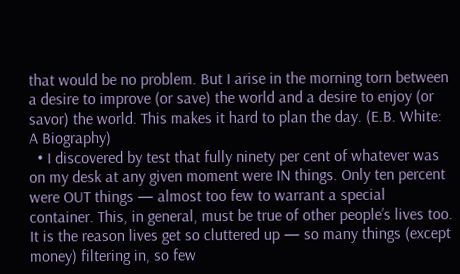that would be no problem. But I arise in the morning torn between a desire to improve (or save) the world and a desire to enjoy (or savor) the world. This makes it hard to plan the day. (E.B. White: A Biography)
  • I discovered by test that fully ninety per cent of whatever was on my desk at any given moment were IN things. Only ten percent were OUT things — almost too few to warrant a special container. This, in general, must be true of other people’s lives too. It is the reason lives get so cluttered up — so many things (except money) filtering in, so few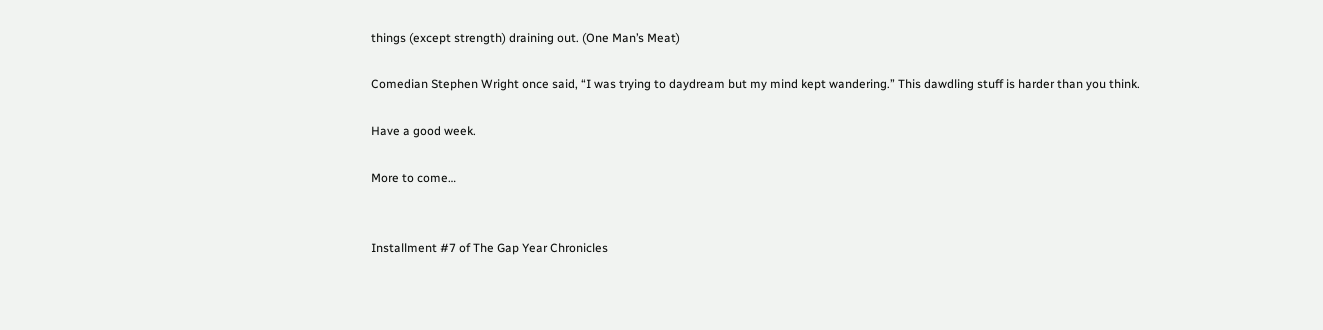things (except strength) draining out. (One Man’s Meat)

Comedian Stephen Wright once said, “I was trying to daydream but my mind kept wandering.” This dawdling stuff is harder than you think.

Have a good week.

More to come…


Installment #7 of The Gap Year Chronicles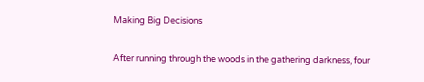Making Big Decisions

After running through the woods in the gathering darkness, four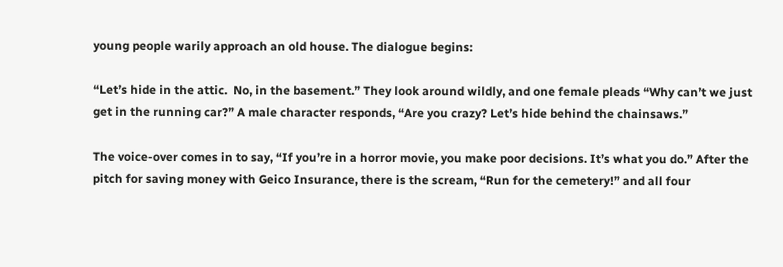young people warily approach an old house. The dialogue begins:

“Let’s hide in the attic.  No, in the basement.” They look around wildly, and one female pleads “Why can’t we just get in the running car?” A male character responds, “Are you crazy? Let’s hide behind the chainsaws.”

The voice-over comes in to say, “If you’re in a horror movie, you make poor decisions. It’s what you do.” After the pitch for saving money with Geico Insurance, there is the scream, “Run for the cemetery!” and all four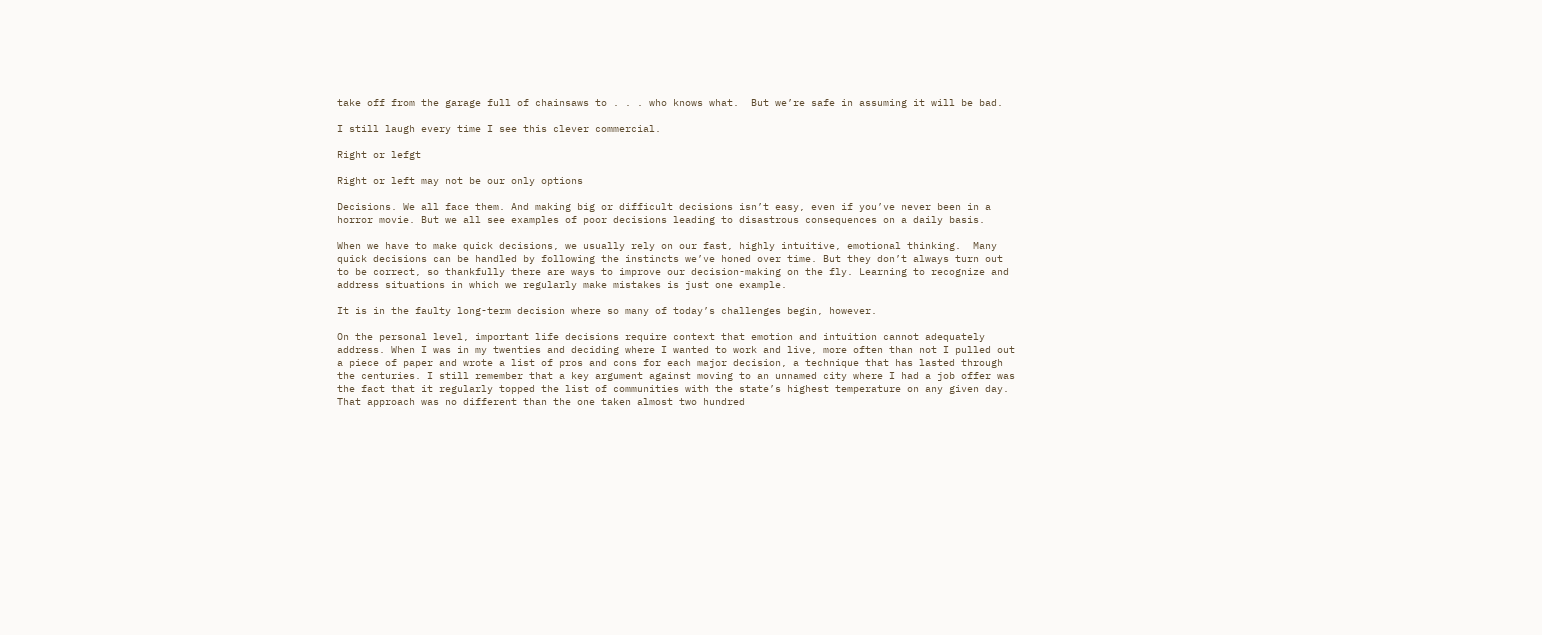take off from the garage full of chainsaws to . . . who knows what.  But we’re safe in assuming it will be bad.

I still laugh every time I see this clever commercial.

Right or lefgt

Right or left may not be our only options

Decisions. We all face them. And making big or difficult decisions isn’t easy, even if you’ve never been in a horror movie. But we all see examples of poor decisions leading to disastrous consequences on a daily basis.

When we have to make quick decisions, we usually rely on our fast, highly intuitive, emotional thinking.  Many quick decisions can be handled by following the instincts we’ve honed over time. But they don’t always turn out to be correct, so thankfully there are ways to improve our decision-making on the fly. Learning to recognize and address situations in which we regularly make mistakes is just one example.

It is in the faulty long-term decision where so many of today’s challenges begin, however.

On the personal level, important life decisions require context that emotion and intuition cannot adequately address. When I was in my twenties and deciding where I wanted to work and live, more often than not I pulled out a piece of paper and wrote a list of pros and cons for each major decision, a technique that has lasted through the centuries. I still remember that a key argument against moving to an unnamed city where I had a job offer was the fact that it regularly topped the list of communities with the state’s highest temperature on any given day. That approach was no different than the one taken almost two hundred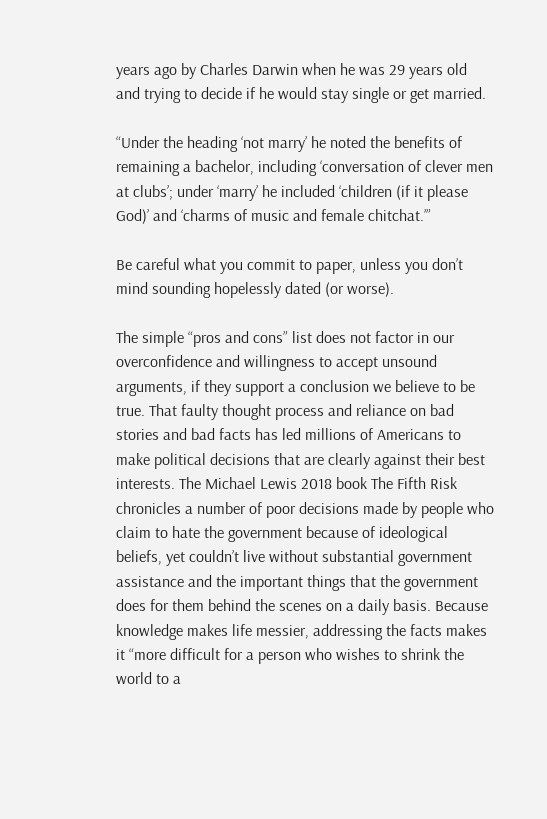years ago by Charles Darwin when he was 29 years old and trying to decide if he would stay single or get married.

“Under the heading ‘not marry’ he noted the benefits of remaining a bachelor, including ‘conversation of clever men at clubs’; under ‘marry’ he included ‘children (if it please God)’ and ‘charms of music and female chitchat.’”

Be careful what you commit to paper, unless you don’t mind sounding hopelessly dated (or worse).

The simple “pros and cons” list does not factor in our overconfidence and willingness to accept unsound arguments, if they support a conclusion we believe to be true. That faulty thought process and reliance on bad stories and bad facts has led millions of Americans to make political decisions that are clearly against their best interests. The Michael Lewis 2018 book The Fifth Risk chronicles a number of poor decisions made by people who claim to hate the government because of ideological beliefs, yet couldn’t live without substantial government assistance and the important things that the government does for them behind the scenes on a daily basis. Because knowledge makes life messier, addressing the facts makes it “more difficult for a person who wishes to shrink the world to a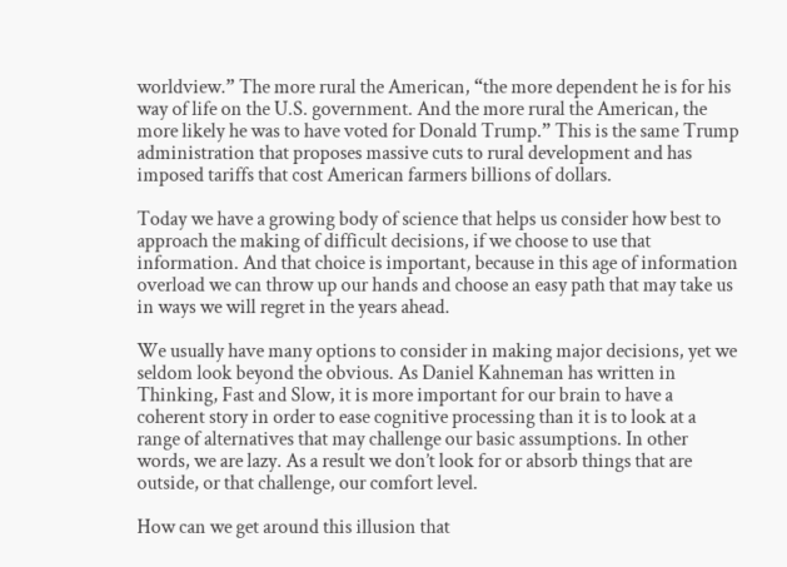worldview.” The more rural the American, “the more dependent he is for his way of life on the U.S. government. And the more rural the American, the more likely he was to have voted for Donald Trump.” This is the same Trump administration that proposes massive cuts to rural development and has imposed tariffs that cost American farmers billions of dollars.

Today we have a growing body of science that helps us consider how best to approach the making of difficult decisions, if we choose to use that information. And that choice is important, because in this age of information overload we can throw up our hands and choose an easy path that may take us in ways we will regret in the years ahead.

We usually have many options to consider in making major decisions, yet we seldom look beyond the obvious. As Daniel Kahneman has written in Thinking, Fast and Slow, it is more important for our brain to have a coherent story in order to ease cognitive processing than it is to look at a range of alternatives that may challenge our basic assumptions. In other words, we are lazy. As a result we don’t look for or absorb things that are outside, or that challenge, our comfort level.

How can we get around this illusion that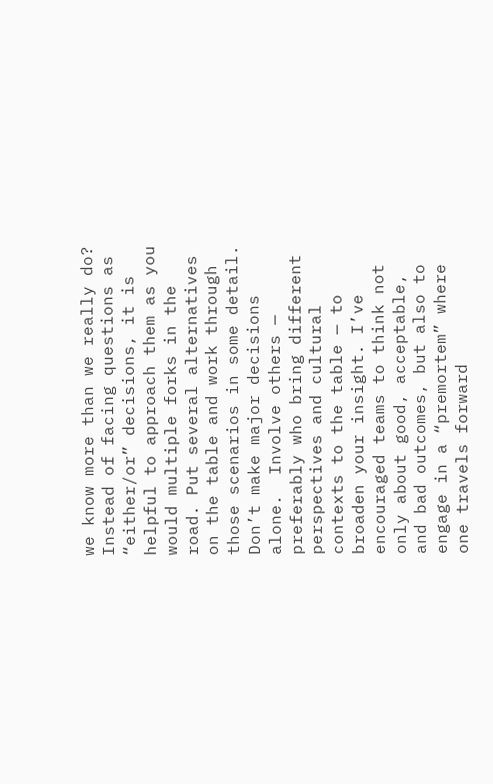we know more than we really do? Instead of facing questions as “either/or” decisions, it is helpful to approach them as you would multiple forks in the road. Put several alternatives on the table and work through those scenarios in some detail. Don’t make major decisions alone.  Involve others — preferably who bring different perspectives and cultural contexts to the table — to broaden your insight. I’ve encouraged teams to think not only about good, acceptable, and bad outcomes, but also to engage in a “premortem” where one travels forward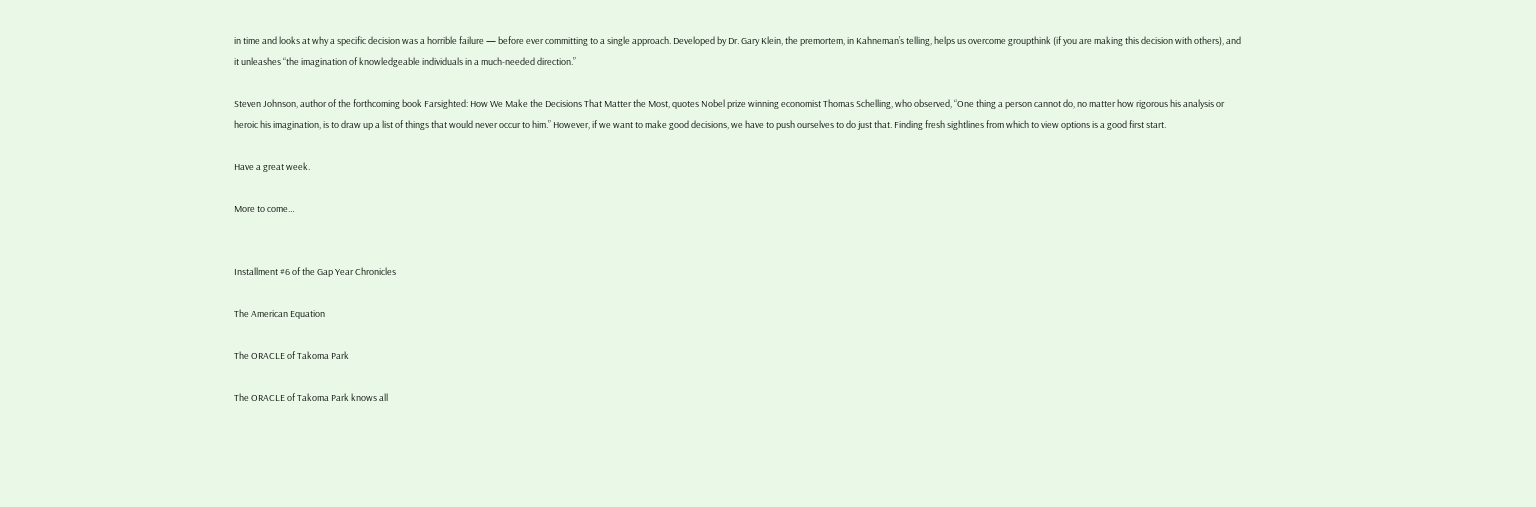in time and looks at why a specific decision was a horrible failure — before ever committing to a single approach. Developed by Dr. Gary Klein, the premortem, in Kahneman’s telling, helps us overcome groupthink (if you are making this decision with others), and it unleashes “the imagination of knowledgeable individuals in a much-needed direction.”

Steven Johnson, author of the forthcoming book Farsighted: How We Make the Decisions That Matter the Most, quotes Nobel prize winning economist Thomas Schelling, who observed, “One thing a person cannot do, no matter how rigorous his analysis or heroic his imagination, is to draw up a list of things that would never occur to him.” However, if we want to make good decisions, we have to push ourselves to do just that. Finding fresh sightlines from which to view options is a good first start.

Have a great week.

More to come…


Installment #6 of the Gap Year Chronicles

The American Equation

The ORACLE of Takoma Park

The ORACLE of Takoma Park knows all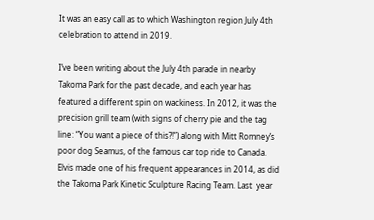It was an easy call as to which Washington region July 4th celebration to attend in 2019.

I’ve been writing about the July 4th parade in nearby Takoma Park for the past decade, and each year has featured a different spin on wackiness. In 2012, it was the precision grill team (with signs of cherry pie and the tag line: “You want a piece of this?!”) along with Mitt Romney’s poor dog Seamus, of the famous car top ride to Canada. Elvis made one of his frequent appearances in 2014, as did the Takoma Park Kinetic Sculpture Racing Team. Last  year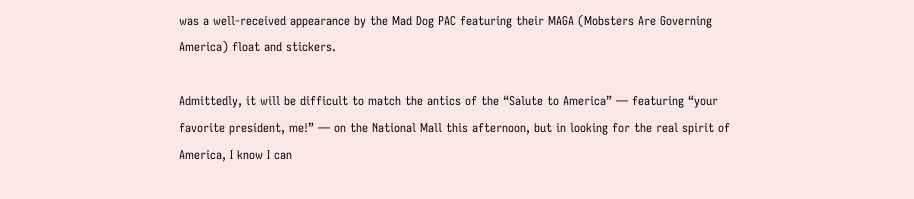was a well-received appearance by the Mad Dog PAC featuring their MAGA (Mobsters Are Governing America) float and stickers.

Admittedly, it will be difficult to match the antics of the “Salute to America” — featuring “your favorite president, me!” — on the National Mall this afternoon, but in looking for the real spirit of America, I know I can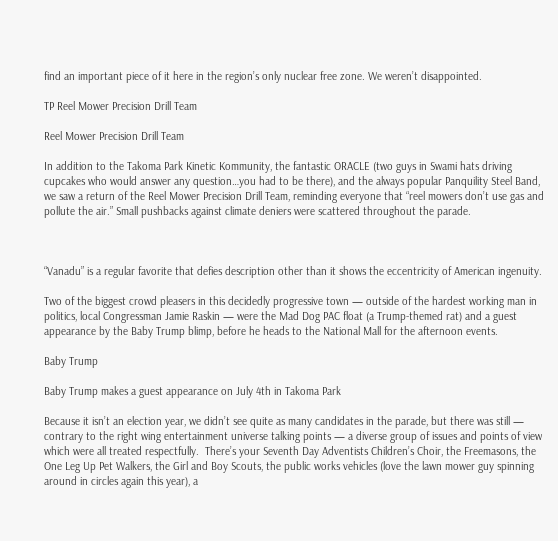find an important piece of it here in the region’s only nuclear free zone. We weren’t disappointed.

TP Reel Mower Precision Drill Team

Reel Mower Precision Drill Team

In addition to the Takoma Park Kinetic Kommunity, the fantastic ORACLE (two guys in Swami hats driving cupcakes who would answer any question…you had to be there), and the always popular Panquility Steel Band, we saw a return of the Reel Mower Precision Drill Team, reminding everyone that “reel mowers don’t use gas and pollute the air.” Small pushbacks against climate deniers were scattered throughout the parade.



“Vanadu” is a regular favorite that defies description other than it shows the eccentricity of American ingenuity.

Two of the biggest crowd pleasers in this decidedly progressive town — outside of the hardest working man in politics, local Congressman Jamie Raskin — were the Mad Dog PAC float (a Trump-themed rat) and a guest appearance by the Baby Trump blimp, before he heads to the National Mall for the afternoon events.

Baby Trump

Baby Trump makes a guest appearance on July 4th in Takoma Park

Because it isn’t an election year, we didn’t see quite as many candidates in the parade, but there was still — contrary to the right wing entertainment universe talking points — a diverse group of issues and points of view which were all treated respectfully.  There’s your Seventh Day Adventists Children’s Choir, the Freemasons, the One Leg Up Pet Walkers, the Girl and Boy Scouts, the public works vehicles (love the lawn mower guy spinning around in circles again this year), a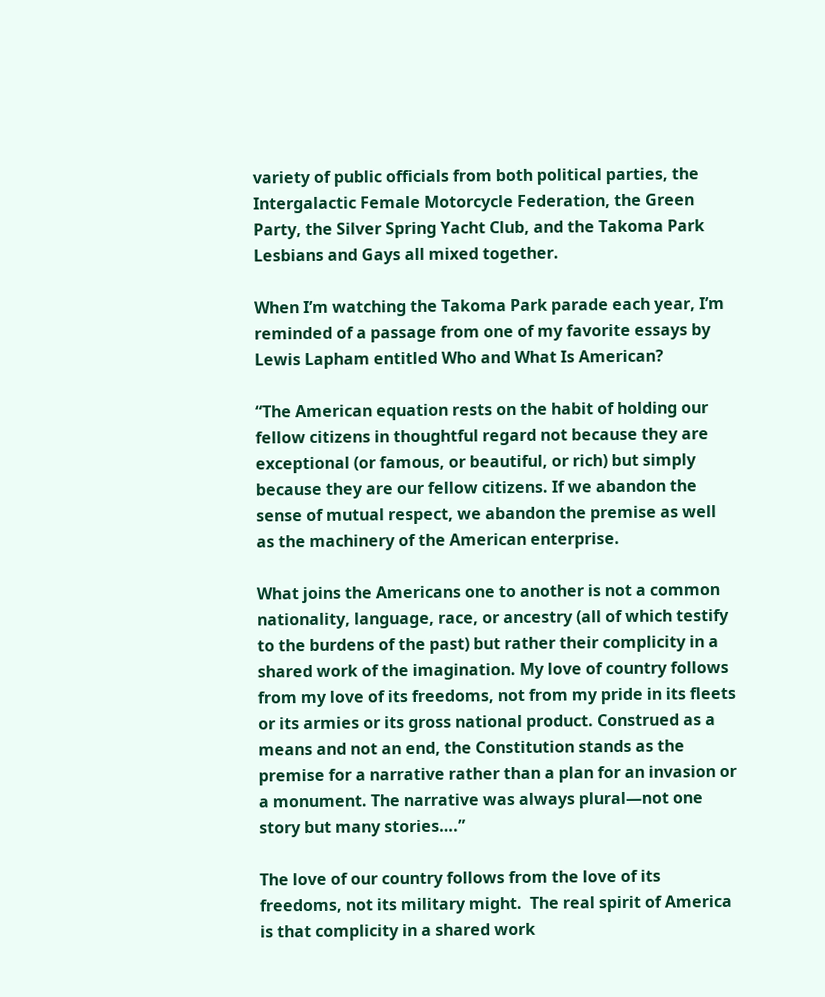variety of public officials from both political parties, the Intergalactic Female Motorcycle Federation, the Green Party, the Silver Spring Yacht Club, and the Takoma Park Lesbians and Gays all mixed together.

When I’m watching the Takoma Park parade each year, I’m reminded of a passage from one of my favorite essays by Lewis Lapham entitled Who and What Is American?

“The American equation rests on the habit of holding our fellow citizens in thoughtful regard not because they are exceptional (or famous, or beautiful, or rich) but simply because they are our fellow citizens. If we abandon the sense of mutual respect, we abandon the premise as well as the machinery of the American enterprise.

What joins the Americans one to another is not a common nationality, language, race, or ancestry (all of which testify to the burdens of the past) but rather their complicity in a shared work of the imagination. My love of country follows from my love of its freedoms, not from my pride in its fleets or its armies or its gross national product. Construed as a means and not an end, the Constitution stands as the premise for a narrative rather than a plan for an invasion or a monument. The narrative was always plural—not one story but many stories….”

The love of our country follows from the love of its freedoms, not its military might.  The real spirit of America is that complicity in a shared work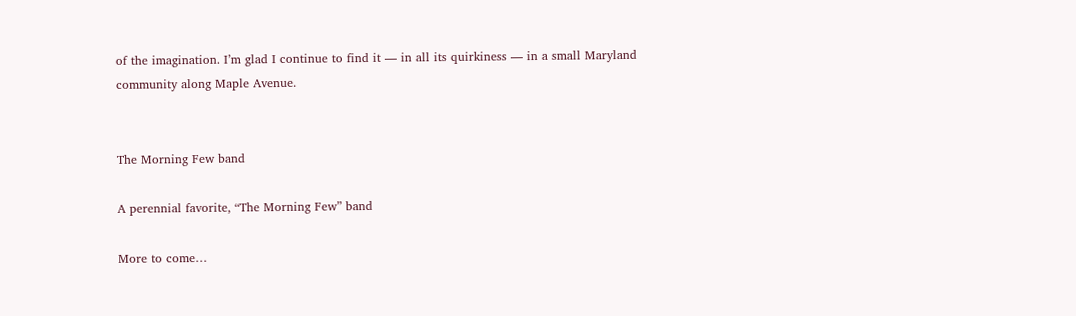of the imagination. I’m glad I continue to find it — in all its quirkiness — in a small Maryland community along Maple Avenue.


The Morning Few band

A perennial favorite, “The Morning Few” band

More to come…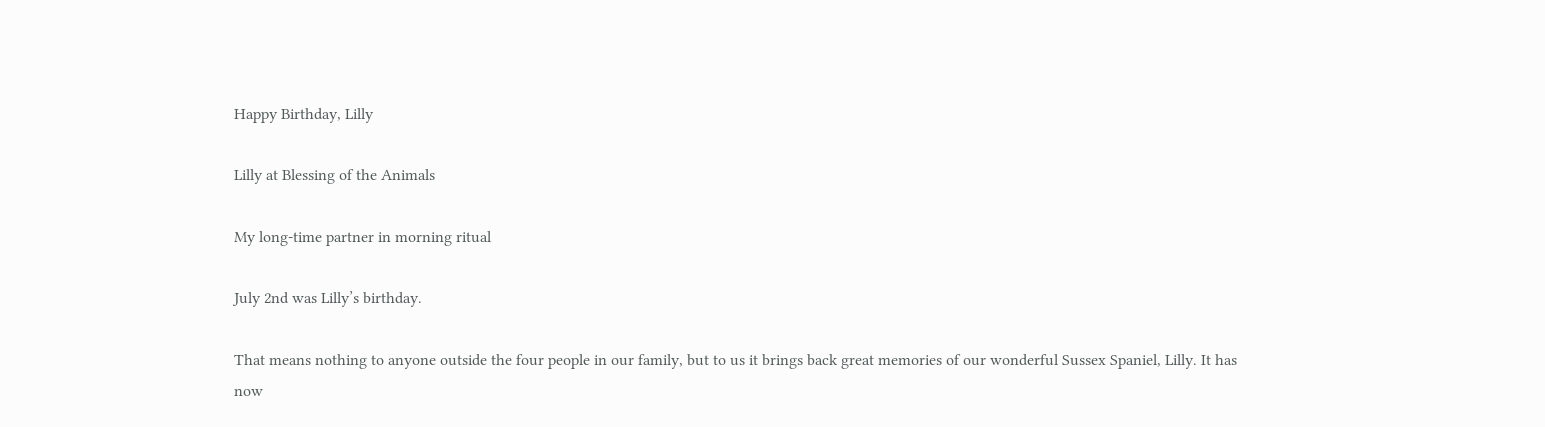Happy Birthday, Lilly

Lilly at Blessing of the Animals

My long-time partner in morning ritual

July 2nd was Lilly’s birthday.

That means nothing to anyone outside the four people in our family, but to us it brings back great memories of our wonderful Sussex Spaniel, Lilly. It has now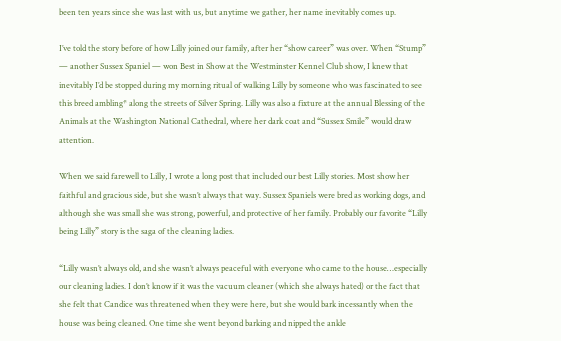been ten years since she was last with us, but anytime we gather, her name inevitably comes up.

I’ve told the story before of how Lilly joined our family, after her “show career” was over. When “Stump” — another Sussex Spaniel — won Best in Show at the Westminster Kennel Club show, I knew that inevitably I’d be stopped during my morning ritual of walking Lilly by someone who was fascinated to see this breed ambling* along the streets of Silver Spring. Lilly was also a fixture at the annual Blessing of the Animals at the Washington National Cathedral, where her dark coat and “Sussex Smile” would draw attention.

When we said farewell to Lilly, I wrote a long post that included our best Lilly stories. Most show her faithful and gracious side, but she wasn’t always that way. Sussex Spaniels were bred as working dogs, and although she was small she was strong, powerful, and protective of her family. Probably our favorite “Lilly being Lilly” story is the saga of the cleaning ladies.

“Lilly wasn’t always old, and she wasn’t always peaceful with everyone who came to the house…especially our cleaning ladies. I don’t know if it was the vacuum cleaner (which she always hated) or the fact that she felt that Candice was threatened when they were here, but she would bark incessantly when the house was being cleaned. One time she went beyond barking and nipped the ankle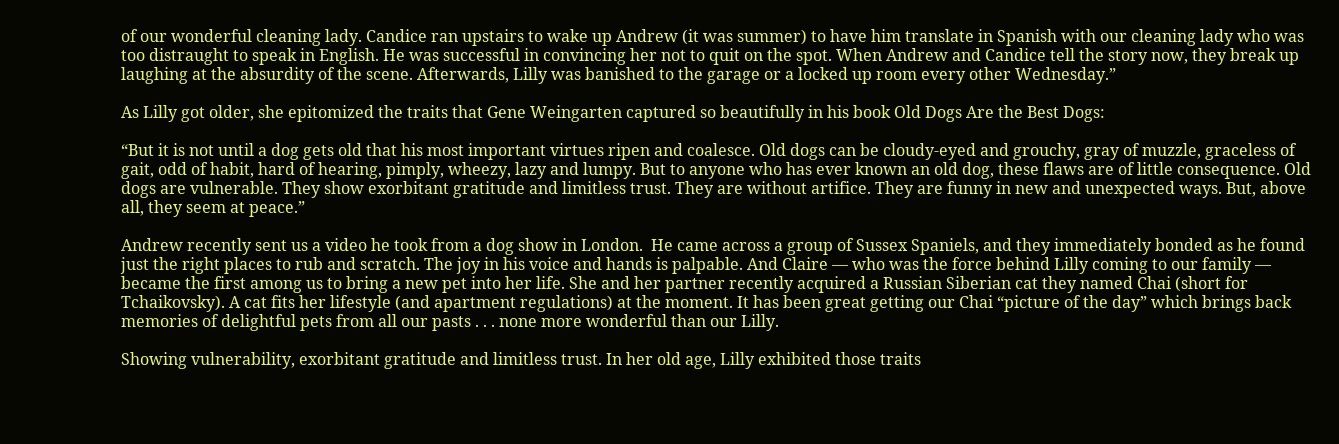of our wonderful cleaning lady. Candice ran upstairs to wake up Andrew (it was summer) to have him translate in Spanish with our cleaning lady who was too distraught to speak in English. He was successful in convincing her not to quit on the spot. When Andrew and Candice tell the story now, they break up laughing at the absurdity of the scene. Afterwards, Lilly was banished to the garage or a locked up room every other Wednesday.”

As Lilly got older, she epitomized the traits that Gene Weingarten captured so beautifully in his book Old Dogs Are the Best Dogs:

“But it is not until a dog gets old that his most important virtues ripen and coalesce. Old dogs can be cloudy-eyed and grouchy, gray of muzzle, graceless of gait, odd of habit, hard of hearing, pimply, wheezy, lazy and lumpy. But to anyone who has ever known an old dog, these flaws are of little consequence. Old dogs are vulnerable. They show exorbitant gratitude and limitless trust. They are without artifice. They are funny in new and unexpected ways. But, above all, they seem at peace.”

Andrew recently sent us a video he took from a dog show in London.  He came across a group of Sussex Spaniels, and they immediately bonded as he found just the right places to rub and scratch. The joy in his voice and hands is palpable. And Claire — who was the force behind Lilly coming to our family — became the first among us to bring a new pet into her life. She and her partner recently acquired a Russian Siberian cat they named Chai (short for Tchaikovsky). A cat fits her lifestyle (and apartment regulations) at the moment. It has been great getting our Chai “picture of the day” which brings back memories of delightful pets from all our pasts . . . none more wonderful than our Lilly.

Showing vulnerability, exorbitant gratitude and limitless trust. In her old age, Lilly exhibited those traits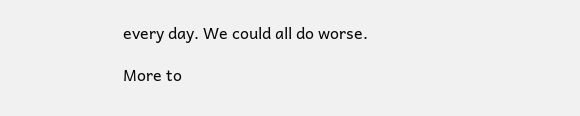every day. We could all do worse.

More to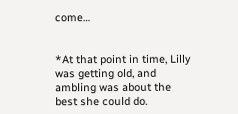come…


*At that point in time, Lilly was getting old, and ambling was about the best she could do.